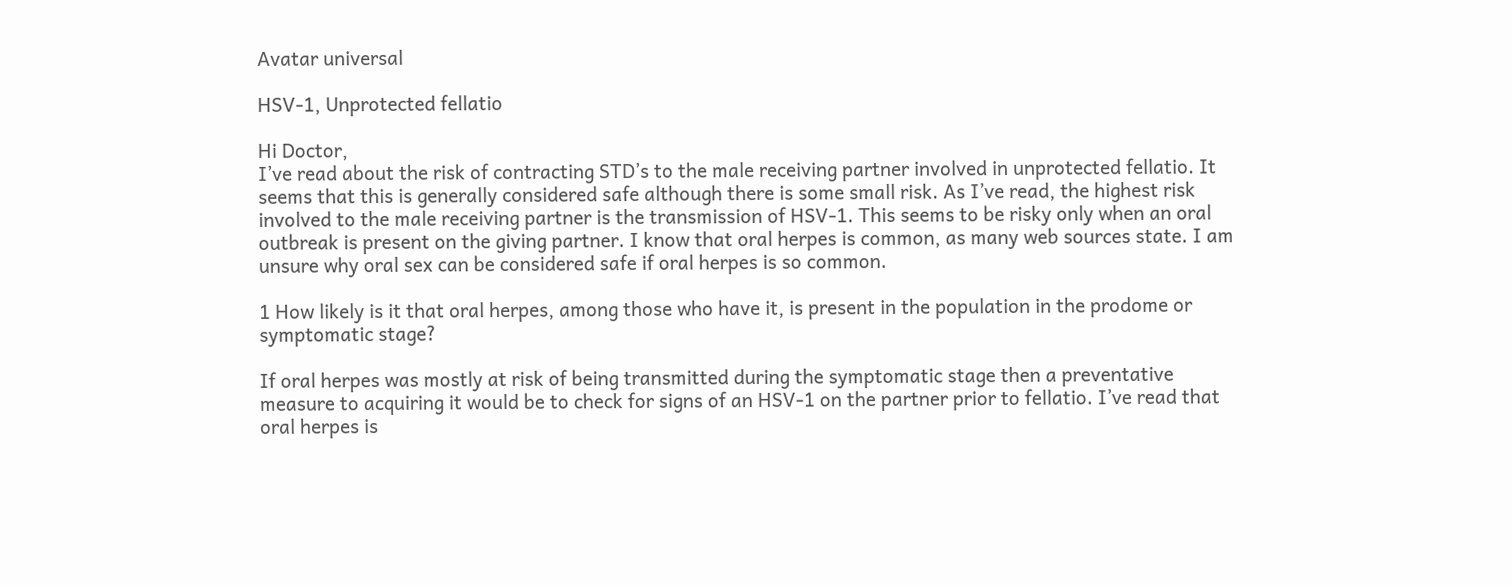Avatar universal

HSV-1, Unprotected fellatio

Hi Doctor,
I’ve read about the risk of contracting STD’s to the male receiving partner involved in unprotected fellatio. It seems that this is generally considered safe although there is some small risk. As I’ve read, the highest risk involved to the male receiving partner is the transmission of HSV-1. This seems to be risky only when an oral outbreak is present on the giving partner. I know that oral herpes is common, as many web sources state. I am unsure why oral sex can be considered safe if oral herpes is so common.

1 How likely is it that oral herpes, among those who have it, is present in the population in the prodome or symptomatic stage?

If oral herpes was mostly at risk of being transmitted during the symptomatic stage then a preventative measure to acquiring it would be to check for signs of an HSV-1 on the partner prior to fellatio. I’ve read that oral herpes is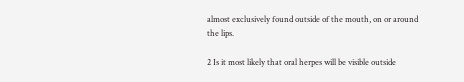almost exclusively found outside of the mouth, on or around the lips.

2 Is it most likely that oral herpes will be visible outside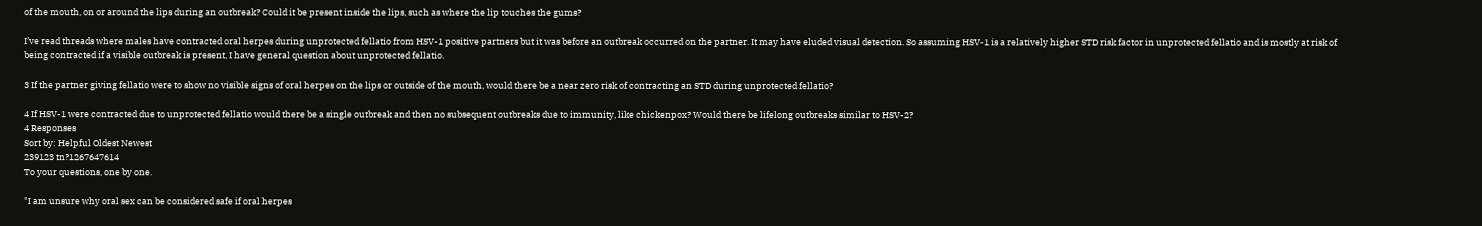of the mouth, on or around the lips during an outbreak? Could it be present inside the lips, such as where the lip touches the gums?

I’ve read threads where males have contracted oral herpes during unprotected fellatio from HSV-1 positive partners but it was before an outbreak occurred on the partner. It may have eluded visual detection. So assuming HSV-1 is a relatively higher STD risk factor in unprotected fellatio and is mostly at risk of being contracted if a visible outbreak is present, I have general question about unprotected fellatio.

3 If the partner giving fellatio were to show no visible signs of oral herpes on the lips or outside of the mouth, would there be a near zero risk of contracting an STD during unprotected fellatio?

4 If HSV-1 were contracted due to unprotected fellatio would there be a single outbreak and then no subsequent outbreaks due to immunity, like chickenpox? Would there be lifelong outbreaks similar to HSV-2?
4 Responses
Sort by: Helpful Oldest Newest
239123 tn?1267647614
To your questions, one by one.

"I am unsure why oral sex can be considered safe if oral herpes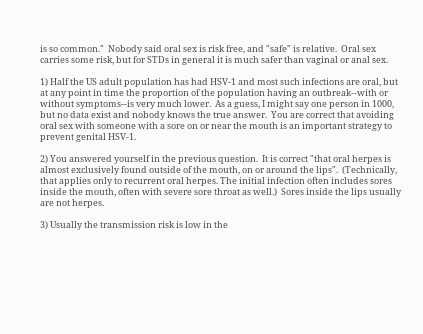is so common."  Nobody said oral sex is risk free, and "safe" is relative.  Oral sex carries some risk, but for STDs in general it is much safer than vaginal or anal sex.

1) Half the US adult population has had HSV-1 and most such infections are oral, but at any point in time the proportion of the population having an outbreak--with or without symptoms--is very much lower.  As a guess, I might say one person in 1000, but no data exist and nobody knows the true answer.  You are correct that avoiding oral sex with someone with a sore on or near the mouth is an important strategy to prevent genital HSV-1.

2) You answered yourself in the previous question.  It is correct "that oral herpes is almost exclusively found outside of the mouth, on or around the lips".  (Technically, that applies only to recurrent oral herpes. The initial infection often includes sores inside the mouth, often with severe sore throat as well.)  Sores inside the lips usually are not herpes.

3) Usually the transmission risk is low in the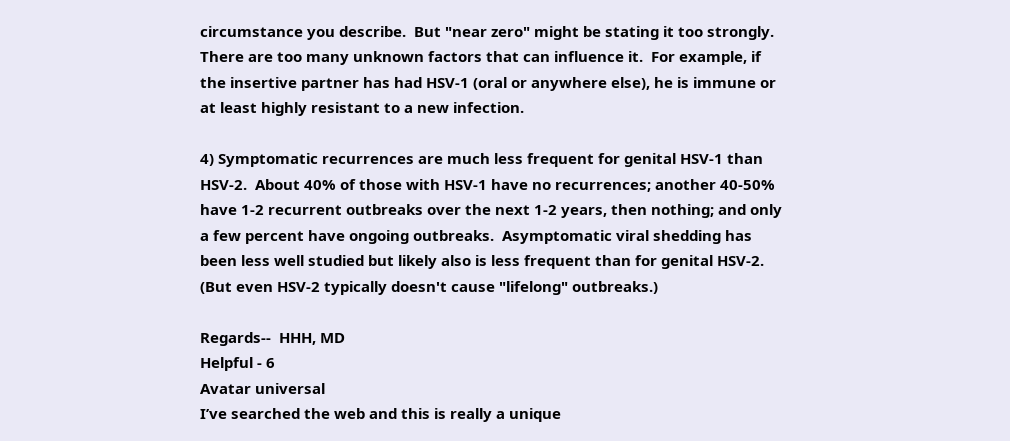circumstance you describe.  But "near zero" might be stating it too strongly.  There are too many unknown factors that can influence it.  For example, if the insertive partner has had HSV-1 (oral or anywhere else), he is immune or at least highly resistant to a new infection.

4) Symptomatic recurrences are much less frequent for genital HSV-1 than HSV-2.  About 40% of those with HSV-1 have no recurrences; another 40-50% have 1-2 recurrent outbreaks over the next 1-2 years, then nothing; and only a few percent have ongoing outbreaks.  Asymptomatic viral shedding has been less well studied but likely also is less frequent than for genital HSV-2.  (But even HSV-2 typically doesn't cause "lifelong" outbreaks.)

Regards--  HHH, MD
Helpful - 6
Avatar universal
I’ve searched the web and this is really a unique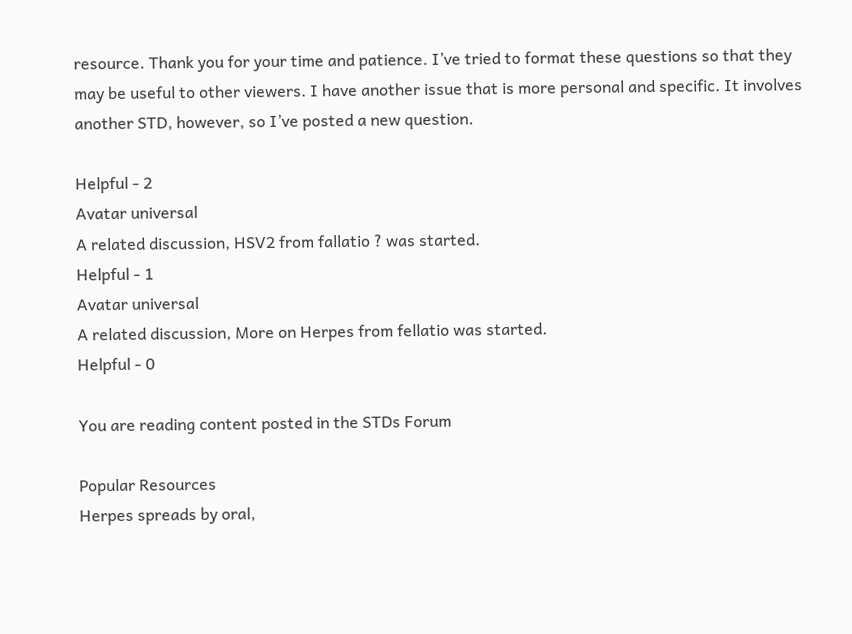resource. Thank you for your time and patience. I’ve tried to format these questions so that they may be useful to other viewers. I have another issue that is more personal and specific. It involves another STD, however, so I’ve posted a new question.

Helpful - 2
Avatar universal
A related discussion, HSV2 from fallatio ? was started.
Helpful - 1
Avatar universal
A related discussion, More on Herpes from fellatio was started.
Helpful - 0

You are reading content posted in the STDs Forum

Popular Resources
Herpes spreads by oral,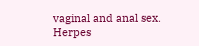vaginal and anal sex.
Herpes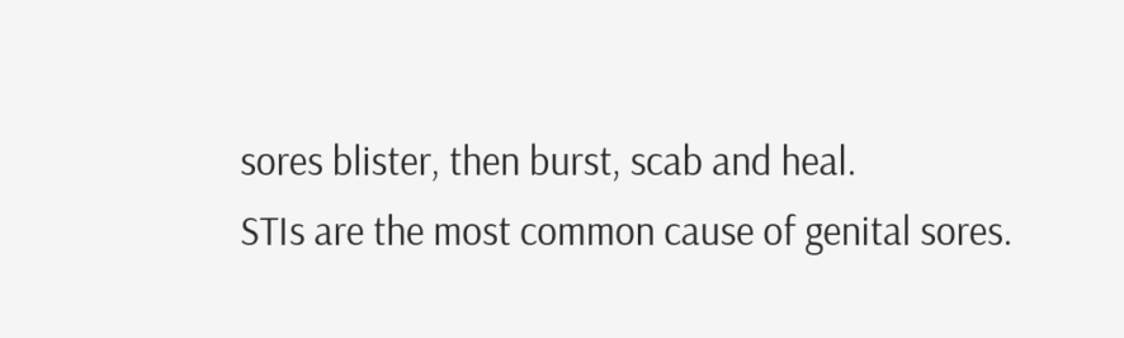sores blister, then burst, scab and heal.
STIs are the most common cause of genital sores.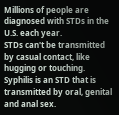Millions of people are diagnosed with STDs in the U.S. each year.
STDs can't be transmitted by casual contact, like hugging or touching.
Syphilis is an STD that is transmitted by oral, genital and anal sex.